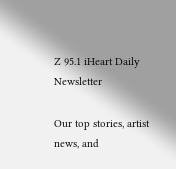Z 95.1 iHeart Daily Newsletter

Our top stories, artist news, and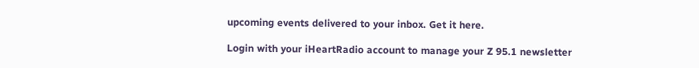upcoming events delivered to your inbox. Get it here.

Login with your iHeartRadio account to manage your Z 95.1 newsletter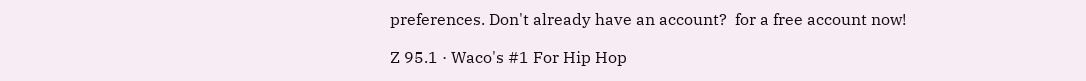preferences. Don't already have an account?  for a free account now!

Z 95.1 · Waco's #1 For Hip Hop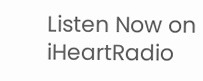Listen Now on iHeartRadio